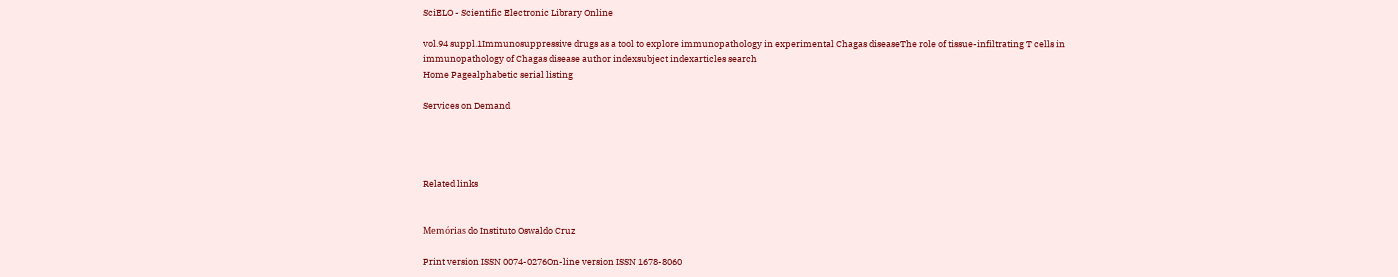SciELO - Scientific Electronic Library Online

vol.94 suppl.1Immunosuppressive drugs as a tool to explore immunopathology in experimental Chagas diseaseThe role of tissue-infiltrating T cells in immunopathology of Chagas disease author indexsubject indexarticles search
Home Pagealphabetic serial listing

Services on Demand




Related links


Memórias do Instituto Oswaldo Cruz

Print version ISSN 0074-0276On-line version ISSN 1678-8060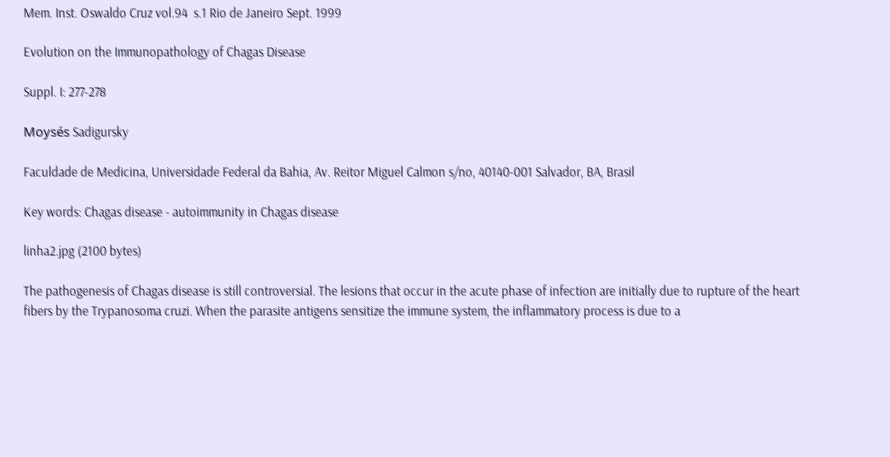Mem. Inst. Oswaldo Cruz vol.94  s.1 Rio de Janeiro Sept. 1999

Evolution on the Immunopathology of Chagas Disease

Suppl. I: 277-278

Moysés Sadigursky

Faculdade de Medicina, Universidade Federal da Bahia, Av. Reitor Miguel Calmon s/no, 40140-001 Salvador, BA, Brasil

Key words: Chagas disease - autoimmunity in Chagas disease

linha2.jpg (2100 bytes)

The pathogenesis of Chagas disease is still controversial. The lesions that occur in the acute phase of infection are initially due to rupture of the heart fibers by the Trypanosoma cruzi. When the parasite antigens sensitize the immune system, the inflammatory process is due to a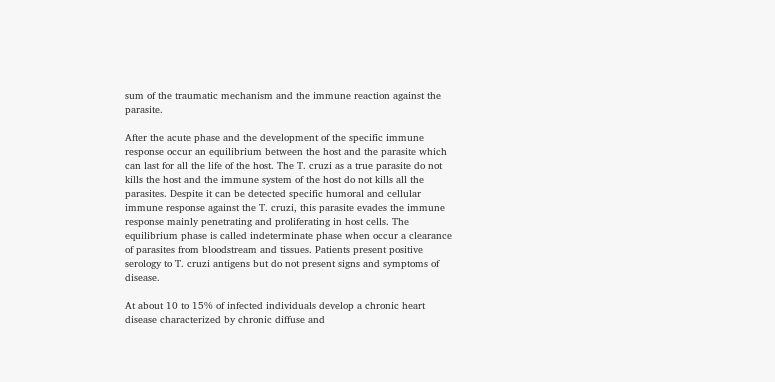sum of the traumatic mechanism and the immune reaction against the parasite.

After the acute phase and the development of the specific immune response occur an equilibrium between the host and the parasite which can last for all the life of the host. The T. cruzi as a true parasite do not kills the host and the immune system of the host do not kills all the parasites. Despite it can be detected specific humoral and cellular immune response against the T. cruzi, this parasite evades the immune response mainly penetrating and proliferating in host cells. The equilibrium phase is called indeterminate phase when occur a clearance of parasites from bloodstream and tissues. Patients present positive serology to T. cruzi antigens but do not present signs and symptoms of disease.

At about 10 to 15% of infected individuals develop a chronic heart disease characterized by chronic diffuse and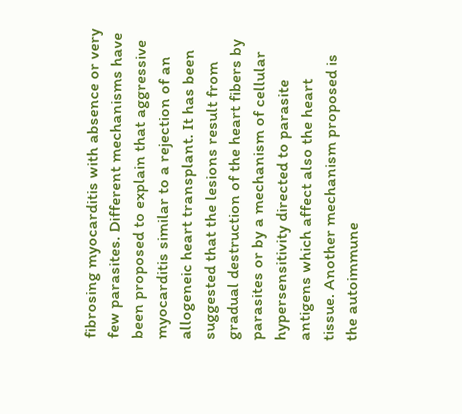fibrosing myocarditis with absence or very few parasites. Different mechanisms have been proposed to explain that aggressive myocarditis similar to a rejection of an allogeneic heart transplant. It has been suggested that the lesions result from gradual destruction of the heart fibers by parasites or by a mechanism of cellular hypersensitivity directed to parasite antigens which affect also the heart tissue. Another mechanism proposed is the autoimmune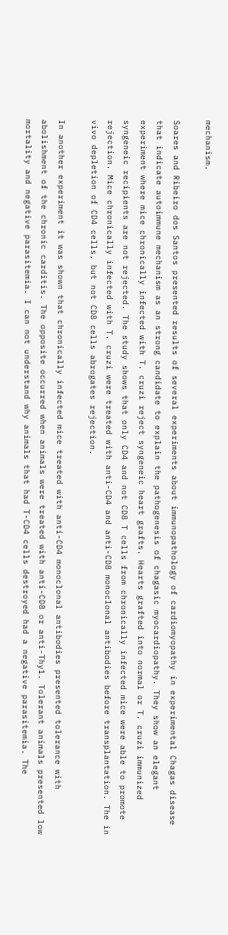mechanism.

Soares and Ribeiro dos Santos presented results of several experiments about immunopathology of cardiomyopathy in experimental Chagas disease that indicate autoimmune mechanism as an strong candidate to explain the pathogenesis of chagasic myocardiopathy. They show an elegant experiment where mice chronically infected with T. cruzi reject syngeneic heart grafts. Hearts grafted into normal or T. cruzi immunized syngeneic recipients are not rejected. The study shows that only CD4 and not CD8 T cells from chronically infected mice were able to promote rejection. Mice chronically infected with T. cruzi were treated with anti-CD4 and anti-CD8 monoclonal antibodies before transplantation. The in vivo depletion of CD4 cells, but not CD8 cells abrogates rejection.

In another experiment it was shown that chronically infected mice treated with anti-CD4 monoclonal antibodies presented tolerance with abolishment of the chronic carditis. The opposite occurred when animals were treated with anti-CD8 or anti-Thy1. Tolerant animals presented low mortality and negative parasitemia. I can not understand why animals that had T-CD4 cells destroyed had a negative parasitemia. The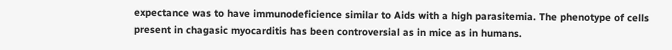expectance was to have immunodeficience similar to Aids with a high parasitemia. The phenotype of cells present in chagasic myocarditis has been controversial as in mice as in humans.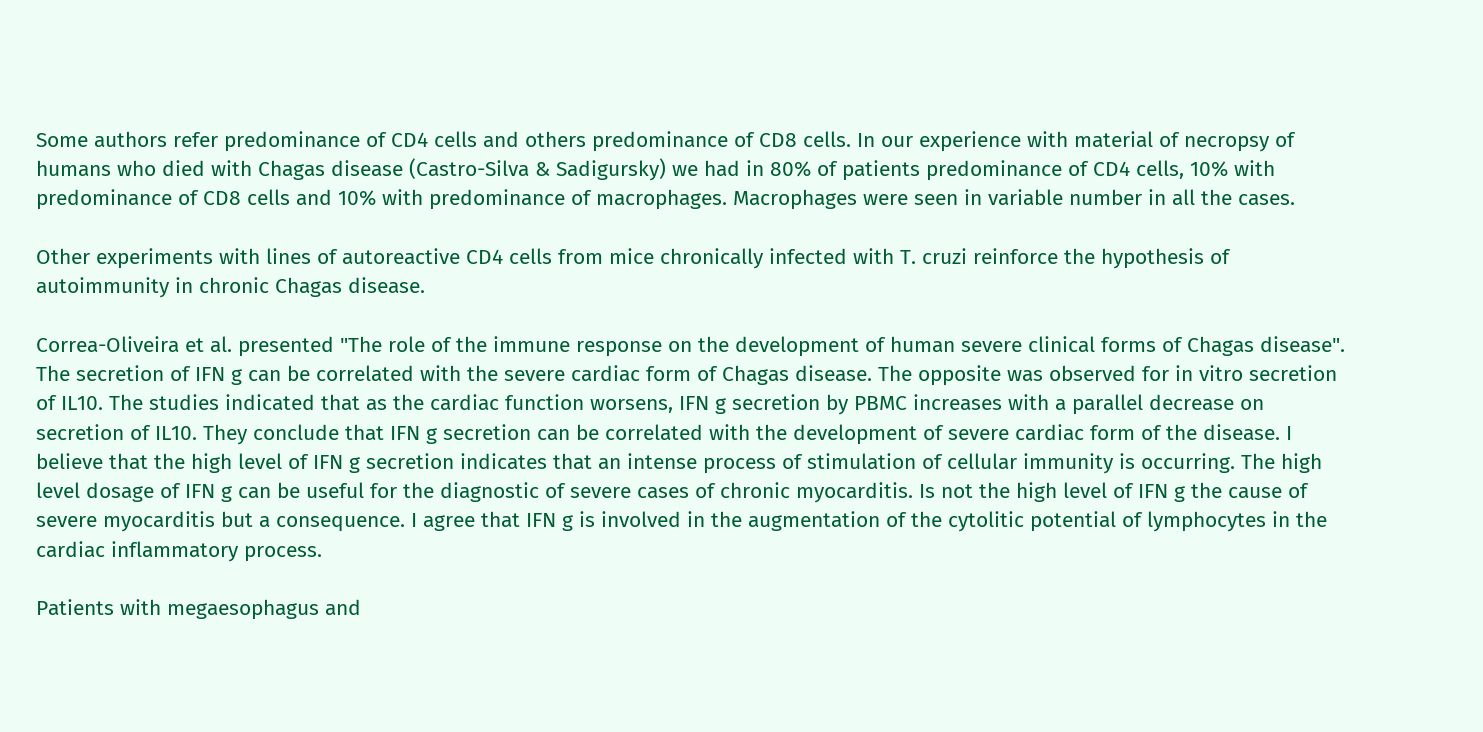Some authors refer predominance of CD4 cells and others predominance of CD8 cells. In our experience with material of necropsy of humans who died with Chagas disease (Castro-Silva & Sadigursky) we had in 80% of patients predominance of CD4 cells, 10% with predominance of CD8 cells and 10% with predominance of macrophages. Macrophages were seen in variable number in all the cases.

Other experiments with lines of autoreactive CD4 cells from mice chronically infected with T. cruzi reinforce the hypothesis of autoimmunity in chronic Chagas disease.

Correa-Oliveira et al. presented "The role of the immune response on the development of human severe clinical forms of Chagas disease". The secretion of IFN g can be correlated with the severe cardiac form of Chagas disease. The opposite was observed for in vitro secretion of IL10. The studies indicated that as the cardiac function worsens, IFN g secretion by PBMC increases with a parallel decrease on secretion of IL10. They conclude that IFN g secretion can be correlated with the development of severe cardiac form of the disease. I believe that the high level of IFN g secretion indicates that an intense process of stimulation of cellular immunity is occurring. The high level dosage of IFN g can be useful for the diagnostic of severe cases of chronic myocarditis. Is not the high level of IFN g the cause of severe myocarditis but a consequence. I agree that IFN g is involved in the augmentation of the cytolitic potential of lymphocytes in the cardiac inflammatory process.

Patients with megaesophagus and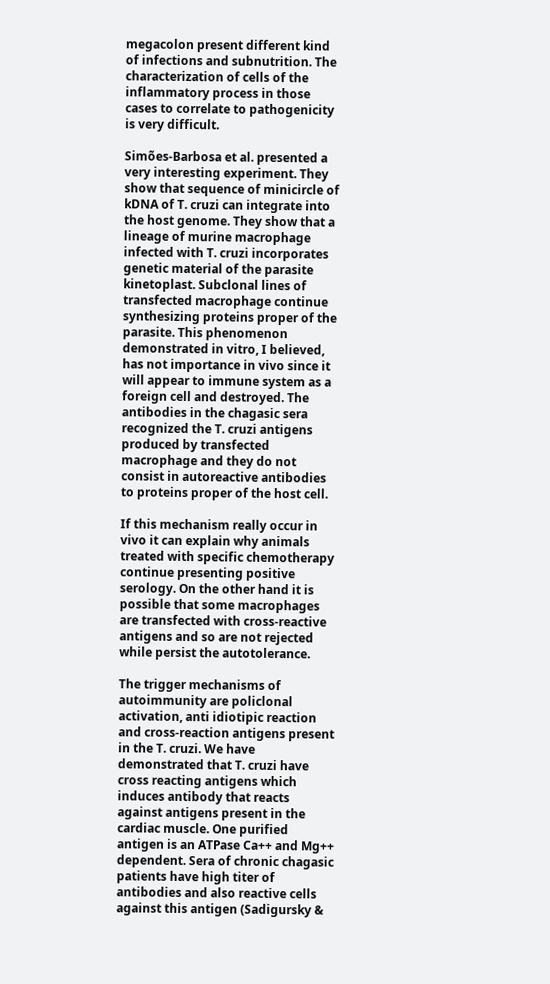megacolon present different kind of infections and subnutrition. The characterization of cells of the inflammatory process in those cases to correlate to pathogenicity is very difficult.

Simões-Barbosa et al. presented a very interesting experiment. They show that sequence of minicircle of kDNA of T. cruzi can integrate into the host genome. They show that a lineage of murine macrophage infected with T. cruzi incorporates genetic material of the parasite kinetoplast. Subclonal lines of transfected macrophage continue synthesizing proteins proper of the parasite. This phenomenon demonstrated in vitro, I believed, has not importance in vivo since it will appear to immune system as a foreign cell and destroyed. The antibodies in the chagasic sera recognized the T. cruzi antigens produced by transfected macrophage and they do not consist in autoreactive antibodies to proteins proper of the host cell.

If this mechanism really occur in vivo it can explain why animals treated with specific chemotherapy continue presenting positive serology. On the other hand it is possible that some macrophages are transfected with cross-reactive antigens and so are not rejected while persist the autotolerance.

The trigger mechanisms of autoimmunity are policlonal activation, anti idiotipic reaction and cross-reaction antigens present in the T. cruzi. We have demonstrated that T. cruzi have cross reacting antigens which induces antibody that reacts against antigens present in the cardiac muscle. One purified antigen is an ATPase Ca++ and Mg++ dependent. Sera of chronic chagasic patients have high titer of antibodies and also reactive cells against this antigen (Sadigursky &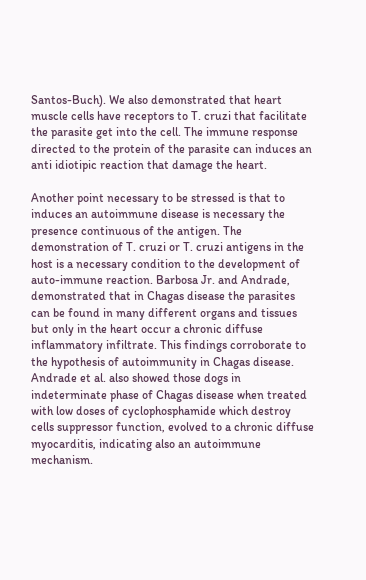Santos-Buch). We also demonstrated that heart muscle cells have receptors to T. cruzi that facilitate the parasite get into the cell. The immune response directed to the protein of the parasite can induces an anti idiotipic reaction that damage the heart.

Another point necessary to be stressed is that to induces an autoimmune disease is necessary the presence continuous of the antigen. The demonstration of T. cruzi or T. cruzi antigens in the host is a necessary condition to the development of auto-immune reaction. Barbosa Jr. and Andrade, demonstrated that in Chagas disease the parasites can be found in many different organs and tissues but only in the heart occur a chronic diffuse inflammatory infiltrate. This findings corroborate to the hypothesis of autoimmunity in Chagas disease. Andrade et al. also showed those dogs in indeterminate phase of Chagas disease when treated with low doses of cyclophosphamide which destroy cells suppressor function, evolved to a chronic diffuse myocarditis, indicating also an autoimmune mechanism.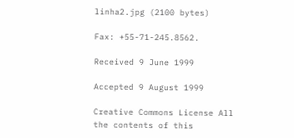linha2.jpg (2100 bytes)

Fax: +55-71-245.8562.

Received 9 June 1999

Accepted 9 August 1999

Creative Commons License All the contents of this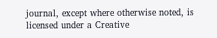journal, except where otherwise noted, is licensed under a Creative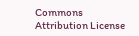Commons Attribution License